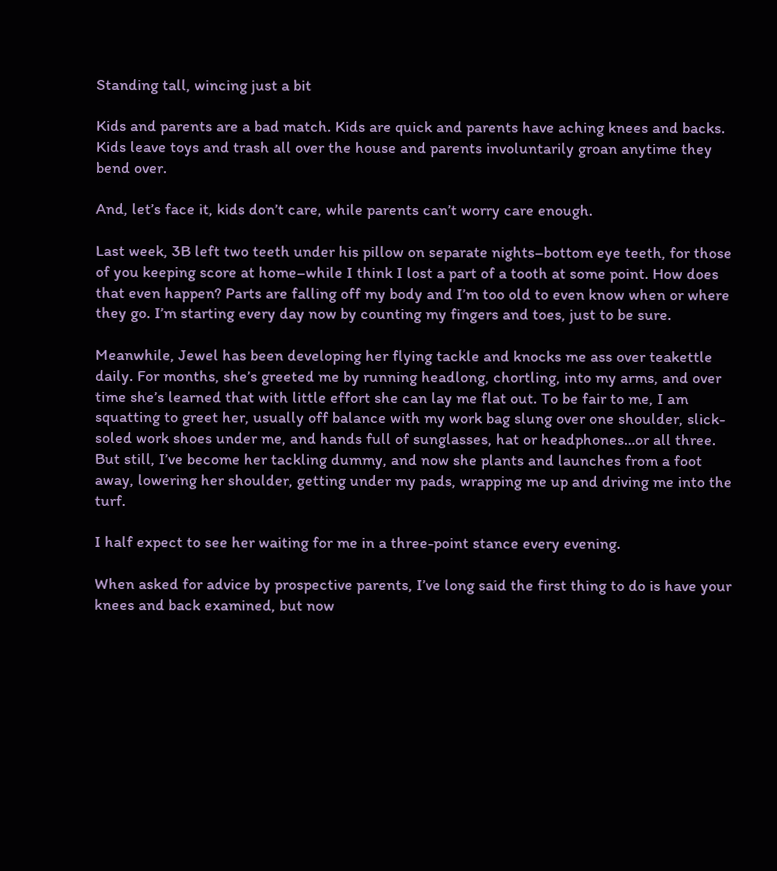Standing tall, wincing just a bit

Kids and parents are a bad match. Kids are quick and parents have aching knees and backs. Kids leave toys and trash all over the house and parents involuntarily groan anytime they bend over.

And, let’s face it, kids don’t care, while parents can’t worry care enough.

Last week, 3B left two teeth under his pillow on separate nights–bottom eye teeth, for those of you keeping score at home–while I think I lost a part of a tooth at some point. How does that even happen? Parts are falling off my body and I’m too old to even know when or where they go. I’m starting every day now by counting my fingers and toes, just to be sure.

Meanwhile, Jewel has been developing her flying tackle and knocks me ass over teakettle daily. For months, she’s greeted me by running headlong, chortling, into my arms, and over time she’s learned that with little effort she can lay me flat out. To be fair to me, I am squatting to greet her, usually off balance with my work bag slung over one shoulder, slick-soled work shoes under me, and hands full of sunglasses, hat or headphones…or all three. But still, I’ve become her tackling dummy, and now she plants and launches from a foot away, lowering her shoulder, getting under my pads, wrapping me up and driving me into the turf.

I half expect to see her waiting for me in a three-point stance every evening.

When asked for advice by prospective parents, I’ve long said the first thing to do is have your knees and back examined, but now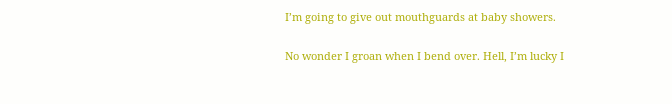I’m going to give out mouthguards at baby showers.

No wonder I groan when I bend over. Hell, I’m lucky I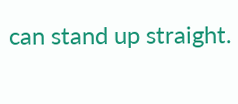can stand up straight.